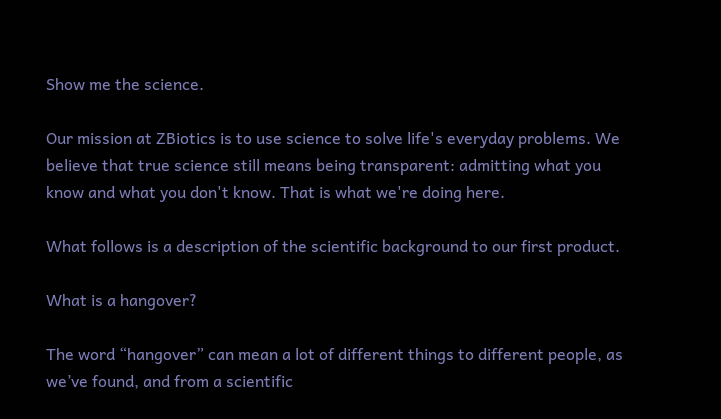Show me the science.

Our mission at ZBiotics is to use science to solve life's everyday problems. We believe that true science still means being transparent: admitting what you know and what you don't know. That is what we're doing here.

What follows is a description of the scientific background to our first product.

What is a hangover?

The word “hangover” can mean a lot of different things to different people, as we’ve found, and from a scientific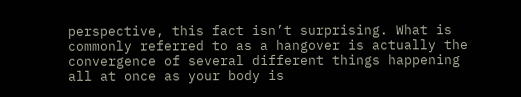perspective, this fact isn’t surprising. What is commonly referred to as a hangover is actually the convergence of several different things happening all at once as your body is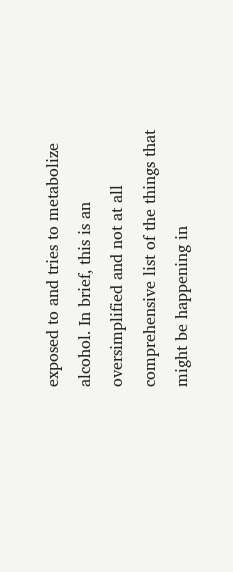exposed to and tries to metabolize alcohol. In brief, this is an oversimplified and not at all comprehensive list of the things that might be happening in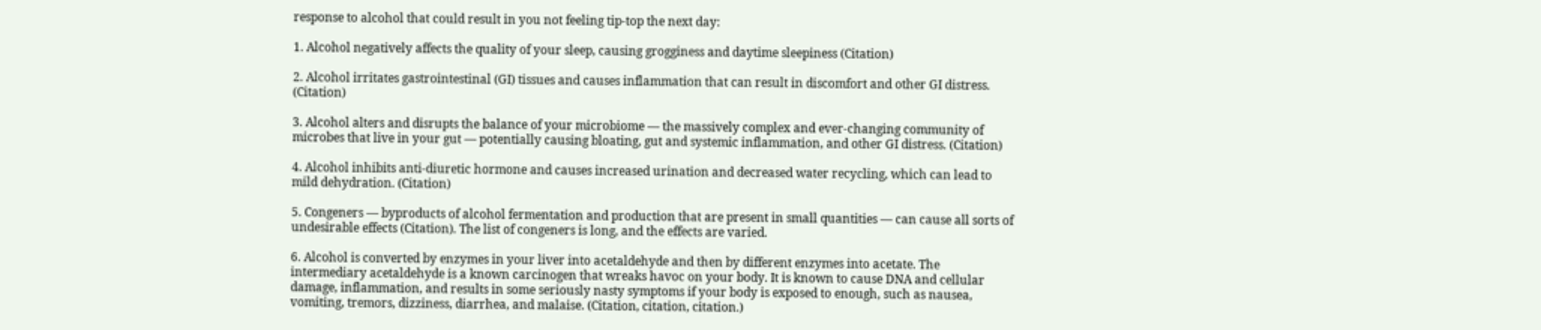response to alcohol that could result in you not feeling tip-top the next day:

1. Alcohol negatively affects the quality of your sleep, causing grogginess and daytime sleepiness (Citation)

2. Alcohol irritates gastrointestinal (GI) tissues and causes inflammation that can result in discomfort and other GI distress. (Citation)

3. Alcohol alters and disrupts the balance of your microbiome — the massively complex and ever-changing community of microbes that live in your gut — potentially causing bloating, gut and systemic inflammation, and other GI distress. (Citation)

4. Alcohol inhibits anti-diuretic hormone and causes increased urination and decreased water recycling, which can lead to mild dehydration. (Citation)

5. Congeners — byproducts of alcohol fermentation and production that are present in small quantities — can cause all sorts of undesirable effects (Citation). The list of congeners is long, and the effects are varied.

6. Alcohol is converted by enzymes in your liver into acetaldehyde and then by different enzymes into acetate. The intermediary acetaldehyde is a known carcinogen that wreaks havoc on your body. It is known to cause DNA and cellular damage, inflammation, and results in some seriously nasty symptoms if your body is exposed to enough, such as nausea, vomiting, tremors, dizziness, diarrhea, and malaise. (Citation, citation, citation.)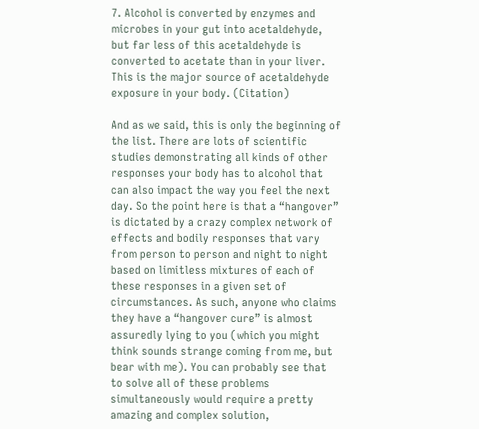7. Alcohol is converted by enzymes and microbes in your gut into acetaldehyde, but far less of this acetaldehyde is converted to acetate than in your liver. This is the major source of acetaldehyde exposure in your body. (Citation)

And as we said, this is only the beginning of the list. There are lots of scientific studies demonstrating all kinds of other responses your body has to alcohol that can also impact the way you feel the next day. So the point here is that a “hangover” is dictated by a crazy complex network of effects and bodily responses that vary from person to person and night to night based on limitless mixtures of each of these responses in a given set of circumstances. As such, anyone who claims they have a “hangover cure” is almost assuredly lying to you (which you might think sounds strange coming from me, but bear with me). You can probably see that to solve all of these problems simultaneously would require a pretty amazing and complex solution,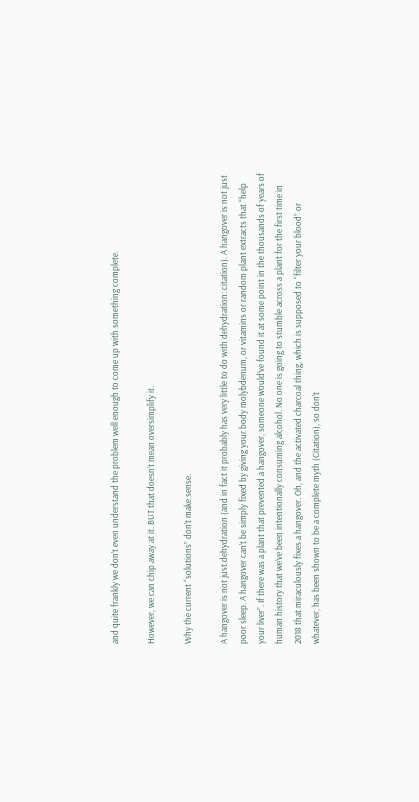and quite frankly we don’t even understand the problem well enough to come up with something complete.

However, we can chip away at it. BUT that doesn’t mean oversimplify it.

Why the current “solutions” don’t make sense.

A hangover is not just dehydration (and in fact it probably has very little to do with dehydration: citation). A hangover is not just poor sleep. A hangover can’t be simply fixed by giving your body molybdenum, or vitamins or random plant extracts that “help your liver”. If there was a plant that prevented a hangover, someone would’ve found it at some point in the thousands of years of human history that we’ve been intentionally consuming alcohol. No one is going to stumble across a plant for the first time in 2018 that miraculously fixes a hangover. Oh, and the activated charcoal thing, which is supposed to “filter your blood” or whatever, has been shown to be a complete myth (Citation), so don’t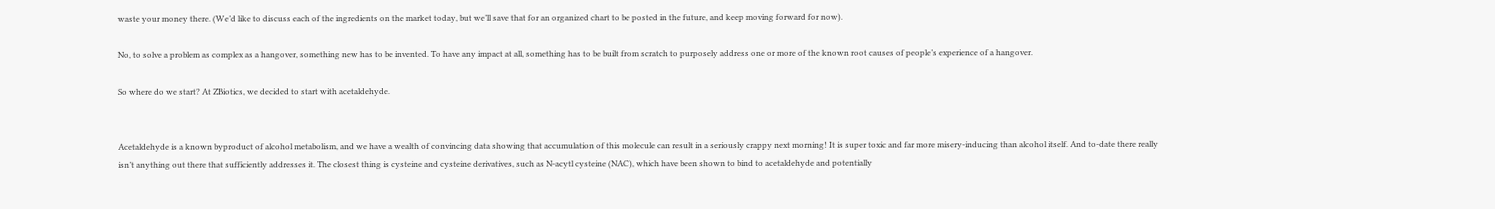waste your money there. (We’d like to discuss each of the ingredients on the market today, but we’ll save that for an organized chart to be posted in the future, and keep moving forward for now).

No, to solve a problem as complex as a hangover, something new has to be invented. To have any impact at all, something has to be built from scratch to purposely address one or more of the known root causes of people’s experience of a hangover.

So where do we start? At ZBiotics, we decided to start with acetaldehyde.


Acetaldehyde is a known byproduct of alcohol metabolism, and we have a wealth of convincing data showing that accumulation of this molecule can result in a seriously crappy next morning! It is super toxic and far more misery-inducing than alcohol itself. And to-date there really isn’t anything out there that sufficiently addresses it. The closest thing is cysteine and cysteine derivatives, such as N-acytl cysteine (NAC), which have been shown to bind to acetaldehyde and potentially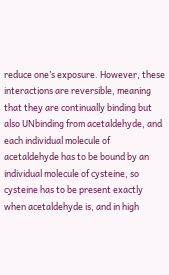reduce one’s exposure. However, these interactions are reversible, meaning that they are continually binding but also UNbinding from acetaldehyde, and each individual molecule of acetaldehyde has to be bound by an individual molecule of cysteine, so cysteine has to be present exactly when acetaldehyde is, and in high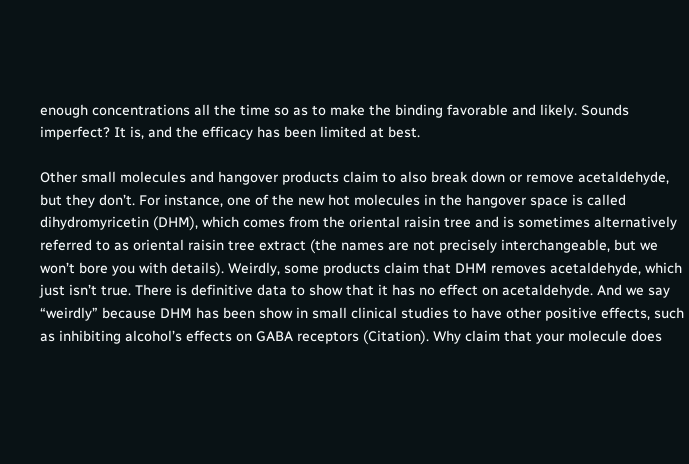enough concentrations all the time so as to make the binding favorable and likely. Sounds imperfect? It is, and the efficacy has been limited at best.

Other small molecules and hangover products claim to also break down or remove acetaldehyde, but they don’t. For instance, one of the new hot molecules in the hangover space is called dihydromyricetin (DHM), which comes from the oriental raisin tree and is sometimes alternatively referred to as oriental raisin tree extract (the names are not precisely interchangeable, but we won’t bore you with details). Weirdly, some products claim that DHM removes acetaldehyde, which just isn’t true. There is definitive data to show that it has no effect on acetaldehyde. And we say “weirdly” because DHM has been show in small clinical studies to have other positive effects, such as inhibiting alcohol’s effects on GABA receptors (Citation). Why claim that your molecule does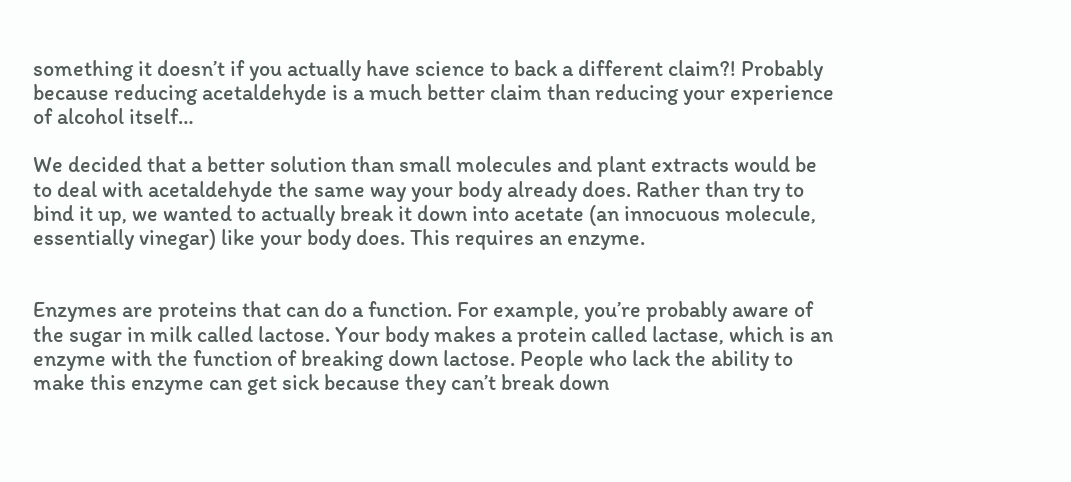something it doesn’t if you actually have science to back a different claim?! Probably because reducing acetaldehyde is a much better claim than reducing your experience of alcohol itself…

We decided that a better solution than small molecules and plant extracts would be to deal with acetaldehyde the same way your body already does. Rather than try to bind it up, we wanted to actually break it down into acetate (an innocuous molecule, essentially vinegar) like your body does. This requires an enzyme.


Enzymes are proteins that can do a function. For example, you’re probably aware of the sugar in milk called lactose. Your body makes a protein called lactase, which is an enzyme with the function of breaking down lactose. People who lack the ability to make this enzyme can get sick because they can’t break down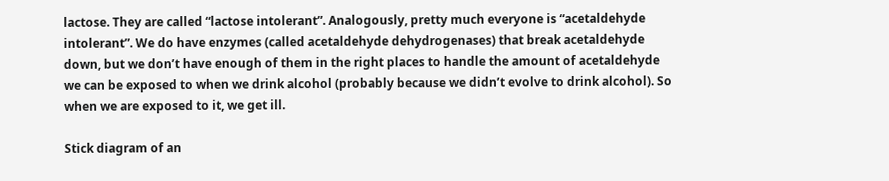lactose. They are called “lactose intolerant”. Analogously, pretty much everyone is “acetaldehyde intolerant”. We do have enzymes (called acetaldehyde dehydrogenases) that break acetaldehyde down, but we don’t have enough of them in the right places to handle the amount of acetaldehyde we can be exposed to when we drink alcohol (probably because we didn’t evolve to drink alcohol). So when we are exposed to it, we get ill.

Stick diagram of an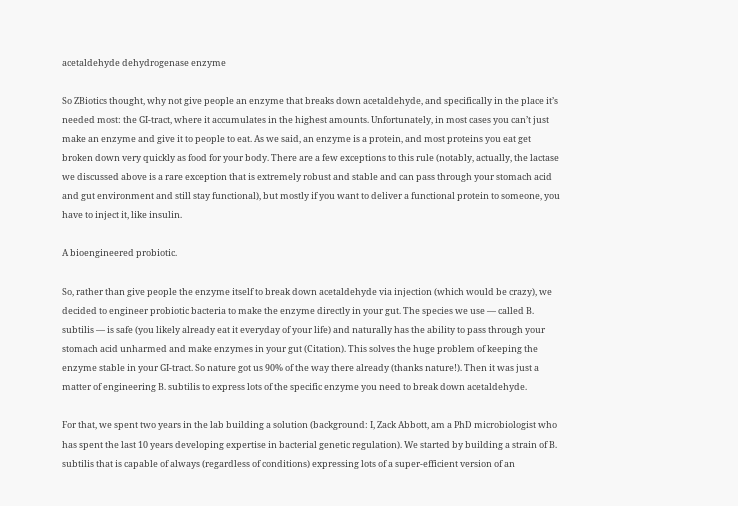acetaldehyde dehydrogenase enzyme

So ZBiotics thought, why not give people an enzyme that breaks down acetaldehyde, and specifically in the place it’s needed most: the GI-tract, where it accumulates in the highest amounts. Unfortunately, in most cases you can’t just make an enzyme and give it to people to eat. As we said, an enzyme is a protein, and most proteins you eat get broken down very quickly as food for your body. There are a few exceptions to this rule (notably, actually, the lactase we discussed above is a rare exception that is extremely robust and stable and can pass through your stomach acid and gut environment and still stay functional), but mostly if you want to deliver a functional protein to someone, you have to inject it, like insulin.

A bioengineered probiotic.

So, rather than give people the enzyme itself to break down acetaldehyde via injection (which would be crazy), we decided to engineer probiotic bacteria to make the enzyme directly in your gut. The species we use — called B. subtilis — is safe (you likely already eat it everyday of your life) and naturally has the ability to pass through your stomach acid unharmed and make enzymes in your gut (Citation). This solves the huge problem of keeping the enzyme stable in your GI-tract. So nature got us 90% of the way there already (thanks nature!). Then it was just a matter of engineering B. subtilis to express lots of the specific enzyme you need to break down acetaldehyde.

For that, we spent two years in the lab building a solution (background: I, Zack Abbott, am a PhD microbiologist who has spent the last 10 years developing expertise in bacterial genetic regulation). We started by building a strain of B. subtilis that is capable of always (regardless of conditions) expressing lots of a super-efficient version of an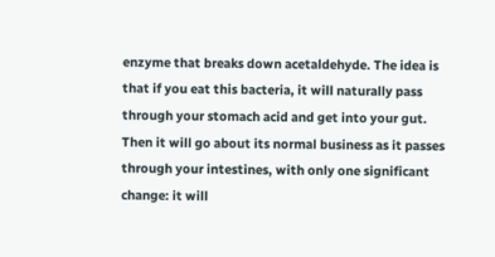enzyme that breaks down acetaldehyde. The idea is that if you eat this bacteria, it will naturally pass through your stomach acid and get into your gut. Then it will go about its normal business as it passes through your intestines, with only one significant change: it will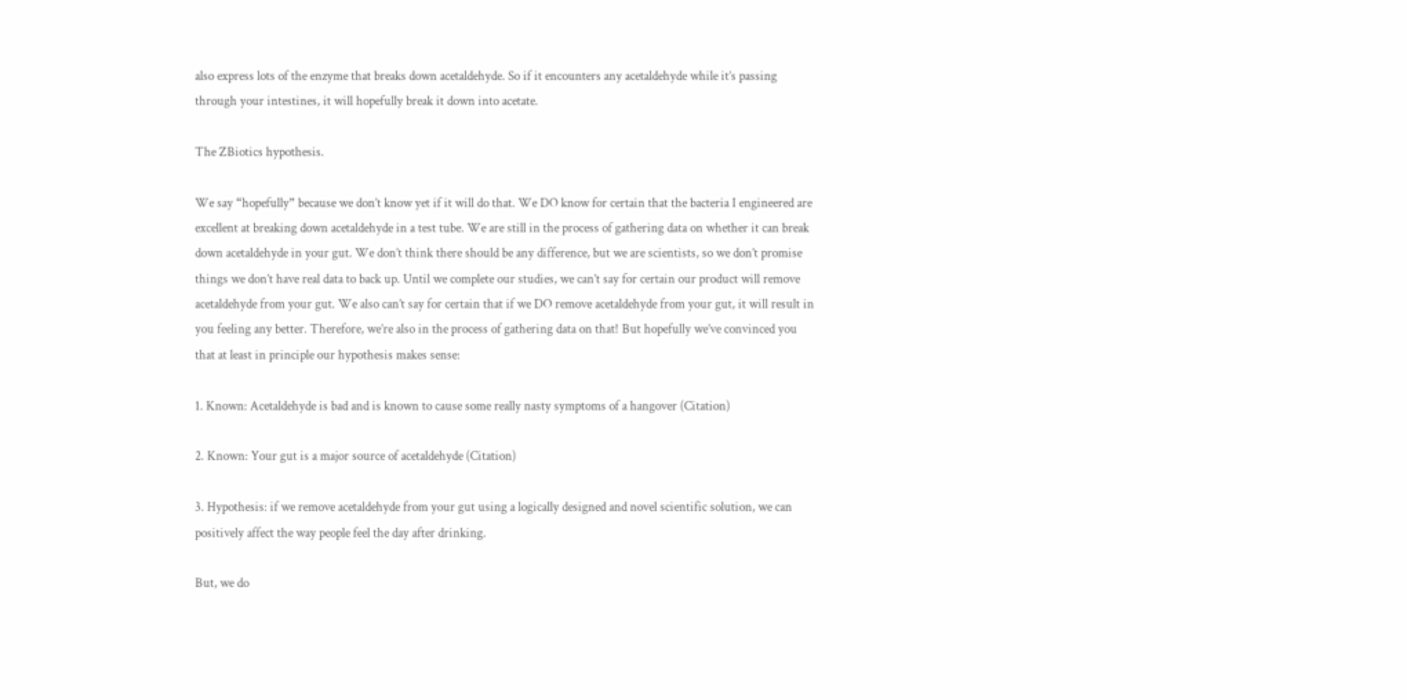also express lots of the enzyme that breaks down acetaldehyde. So if it encounters any acetaldehyde while it’s passing through your intestines, it will hopefully break it down into acetate.

The ZBiotics hypothesis.

We say “hopefully” because we don’t know yet if it will do that. We DO know for certain that the bacteria I engineered are excellent at breaking down acetaldehyde in a test tube. We are still in the process of gathering data on whether it can break down acetaldehyde in your gut. We don’t think there should be any difference, but we are scientists, so we don’t promise things we don’t have real data to back up. Until we complete our studies, we can’t say for certain our product will remove acetaldehyde from your gut. We also can’t say for certain that if we DO remove acetaldehyde from your gut, it will result in you feeling any better. Therefore, we’re also in the process of gathering data on that! But hopefully we’ve convinced you that at least in principle our hypothesis makes sense:

1. Known: Acetaldehyde is bad and is known to cause some really nasty symptoms of a hangover (Citation)

2. Known: Your gut is a major source of acetaldehyde (Citation)

3. Hypothesis: if we remove acetaldehyde from your gut using a logically designed and novel scientific solution, we can positively affect the way people feel the day after drinking.

But, we do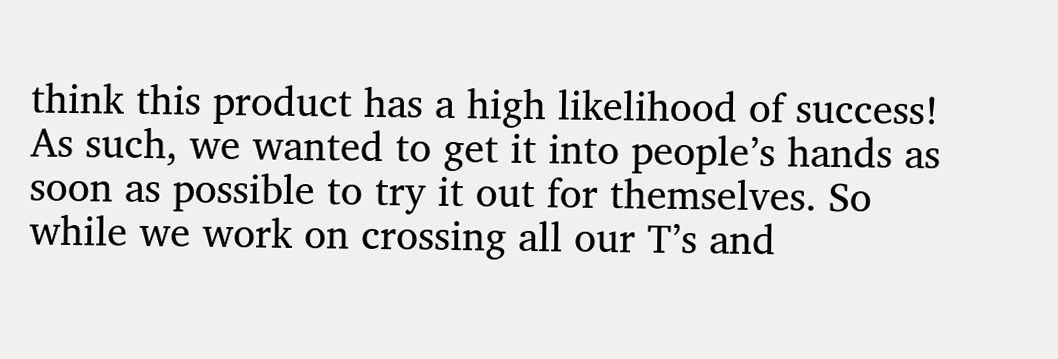think this product has a high likelihood of success! As such, we wanted to get it into people’s hands as soon as possible to try it out for themselves. So while we work on crossing all our T’s and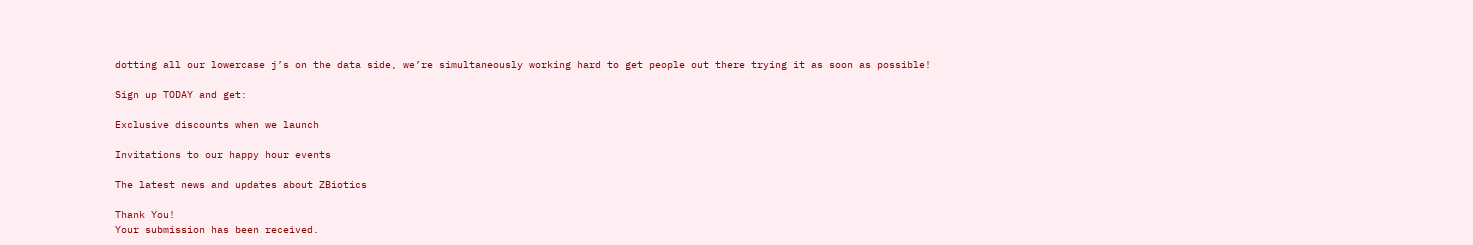dotting all our lowercase j’s on the data side, we’re simultaneously working hard to get people out there trying it as soon as possible!

Sign up TODAY and get:

Exclusive discounts when we launch

Invitations to our happy hour events

The latest news and updates about ZBiotics

Thank You!
Your submission has been received.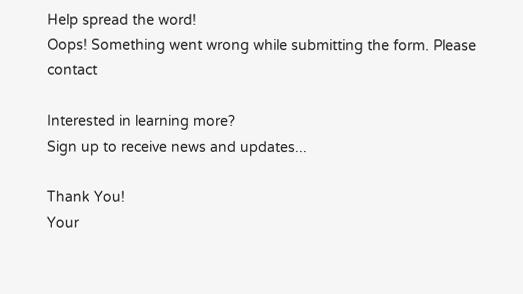Help spread the word!
Oops! Something went wrong while submitting the form. Please contact

Interested in learning more?
Sign up to receive news and updates...

Thank You!
Your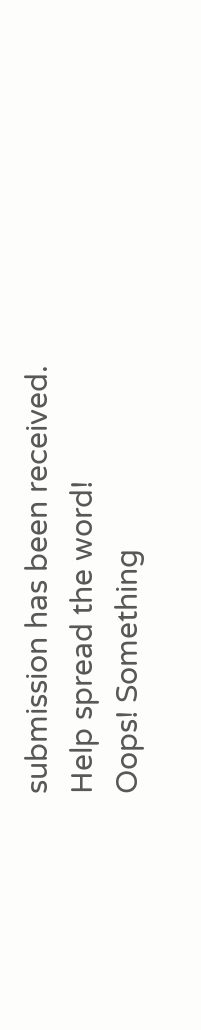submission has been received.
Help spread the word!
Oops! Something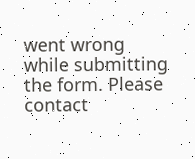went wrong while submitting the form. Please contact